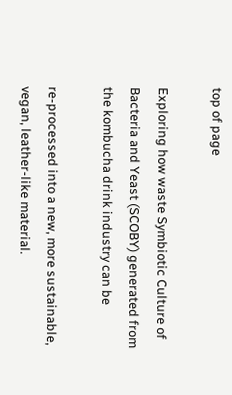top of page

Exploring how waste Symbiotic Culture of Bacteria and Yeast (SCOBY) generated from the kombucha drink industry can be

re-processed into a new, more sustainable, vegan, leather-like material.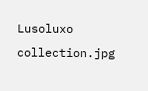Lusoluxo collection.jpg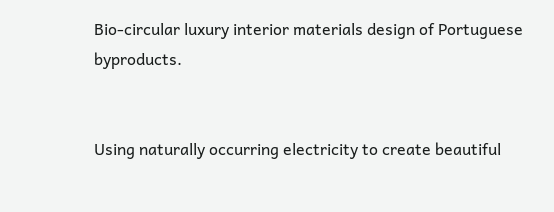Bio-circular luxury interior materials design of Portuguese byproducts.


Using naturally occurring electricity to create beautiful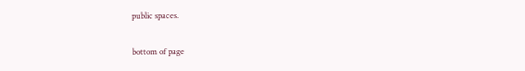public spaces.

bottom of page